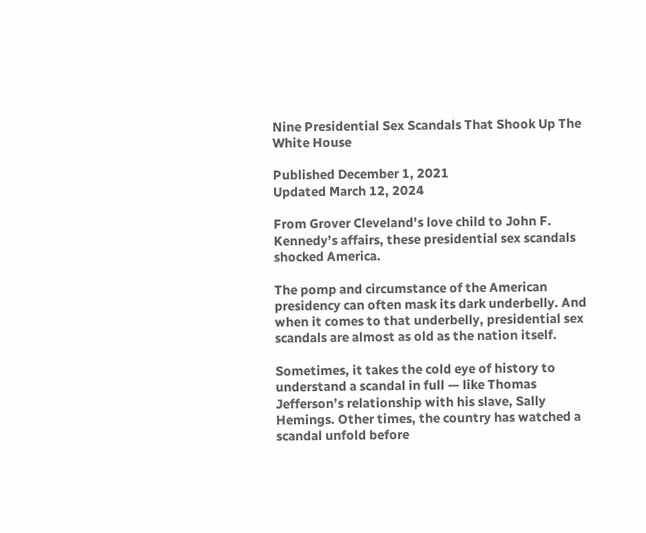Nine Presidential Sex Scandals That Shook Up The White House

Published December 1, 2021
Updated March 12, 2024

From Grover Cleveland's love child to John F. Kennedy’s affairs, these presidential sex scandals shocked America.

The pomp and circumstance of the American presidency can often mask its dark underbelly. And when it comes to that underbelly, presidential sex scandals are almost as old as the nation itself.

Sometimes, it takes the cold eye of history to understand a scandal in full — like Thomas Jefferson’s relationship with his slave, Sally Hemings. Other times, the country has watched a scandal unfold before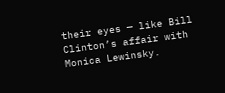their eyes — like Bill Clinton’s affair with Monica Lewinsky.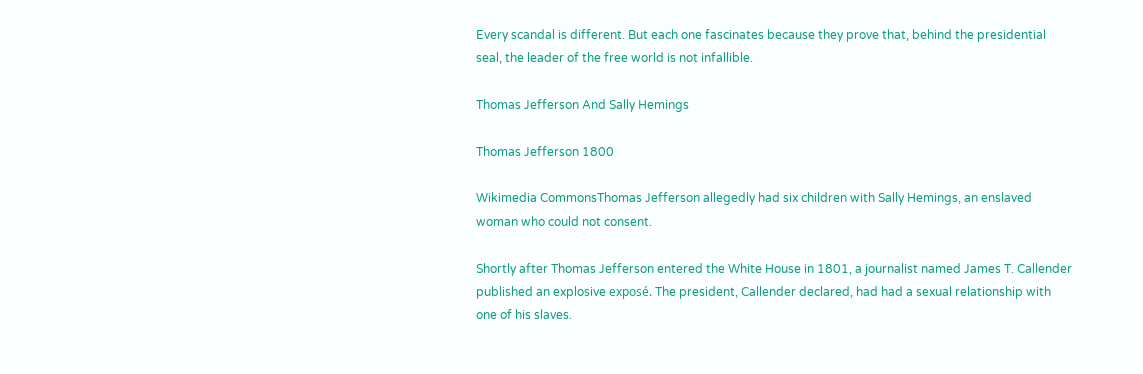Every scandal is different. But each one fascinates because they prove that, behind the presidential seal, the leader of the free world is not infallible.

Thomas Jefferson And Sally Hemings

Thomas Jefferson 1800

Wikimedia CommonsThomas Jefferson allegedly had six children with Sally Hemings, an enslaved woman who could not consent.

Shortly after Thomas Jefferson entered the White House in 1801, a journalist named James T. Callender published an explosive exposé. The president, Callender declared, had had a sexual relationship with one of his slaves.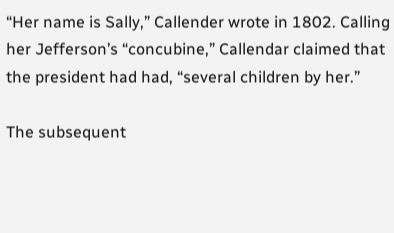“Her name is Sally,” Callender wrote in 1802. Calling her Jefferson’s “concubine,” Callendar claimed that the president had had, “several children by her.”

The subsequent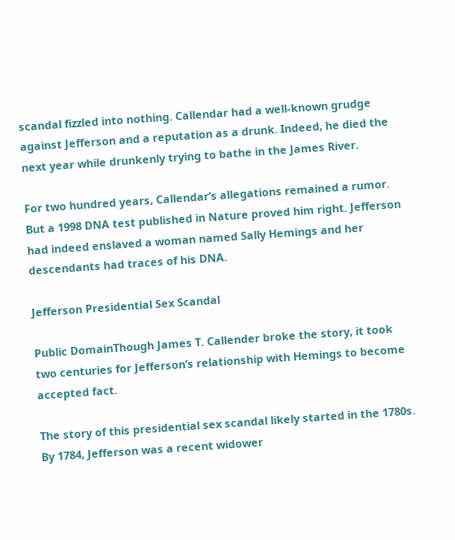scandal fizzled into nothing. Callendar had a well-known grudge against Jefferson and a reputation as a drunk. Indeed, he died the next year while drunkenly trying to bathe in the James River.

For two hundred years, Callendar’s allegations remained a rumor. But a 1998 DNA test published in Nature proved him right. Jefferson had indeed enslaved a woman named Sally Hemings and her descendants had traces of his DNA.

Jefferson Presidential Sex Scandal

Public DomainThough James T. Callender broke the story, it took two centuries for Jefferson’s relationship with Hemings to become accepted fact.

The story of this presidential sex scandal likely started in the 1780s. By 1784, Jefferson was a recent widower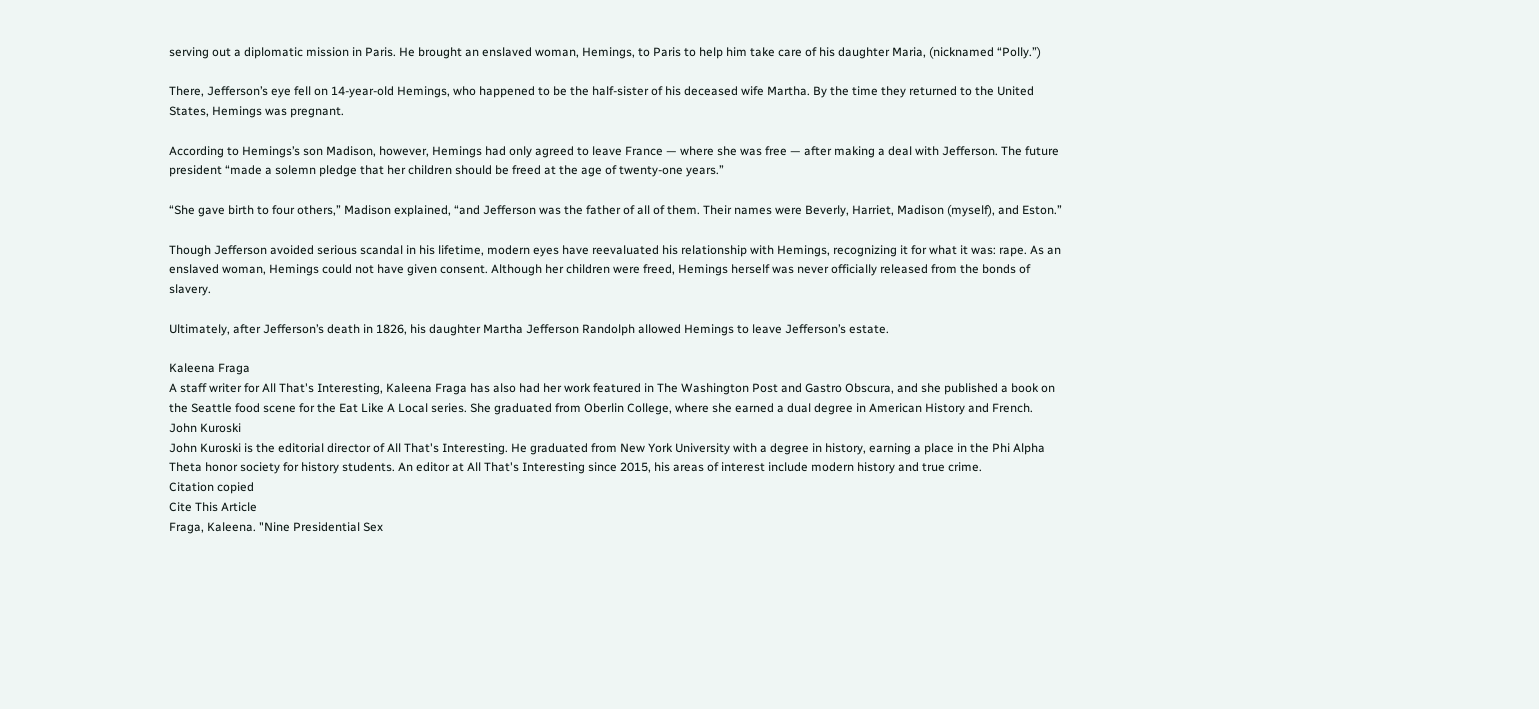serving out a diplomatic mission in Paris. He brought an enslaved woman, Hemings, to Paris to help him take care of his daughter Maria, (nicknamed “Polly.”)

There, Jefferson’s eye fell on 14-year-old Hemings, who happened to be the half-sister of his deceased wife Martha. By the time they returned to the United States, Hemings was pregnant.

According to Hemings’s son Madison, however, Hemings had only agreed to leave France — where she was free — after making a deal with Jefferson. The future president “made a solemn pledge that her children should be freed at the age of twenty-one years.”

“She gave birth to four others,” Madison explained, “and Jefferson was the father of all of them. Their names were Beverly, Harriet, Madison (myself), and Eston.”

Though Jefferson avoided serious scandal in his lifetime, modern eyes have reevaluated his relationship with Hemings, recognizing it for what it was: rape. As an enslaved woman, Hemings could not have given consent. Although her children were freed, Hemings herself was never officially released from the bonds of slavery.

Ultimately, after Jefferson’s death in 1826, his daughter Martha Jefferson Randolph allowed Hemings to leave Jefferson’s estate.

Kaleena Fraga
A staff writer for All That's Interesting, Kaleena Fraga has also had her work featured in The Washington Post and Gastro Obscura, and she published a book on the Seattle food scene for the Eat Like A Local series. She graduated from Oberlin College, where she earned a dual degree in American History and French.
John Kuroski
John Kuroski is the editorial director of All That's Interesting. He graduated from New York University with a degree in history, earning a place in the Phi Alpha Theta honor society for history students. An editor at All That's Interesting since 2015, his areas of interest include modern history and true crime.
Citation copied
Cite This Article
Fraga, Kaleena. "Nine Presidential Sex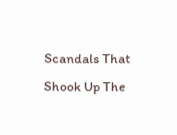Scandals That Shook Up The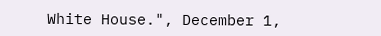White House.", December 1,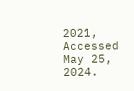2021, Accessed May 25, 2024.